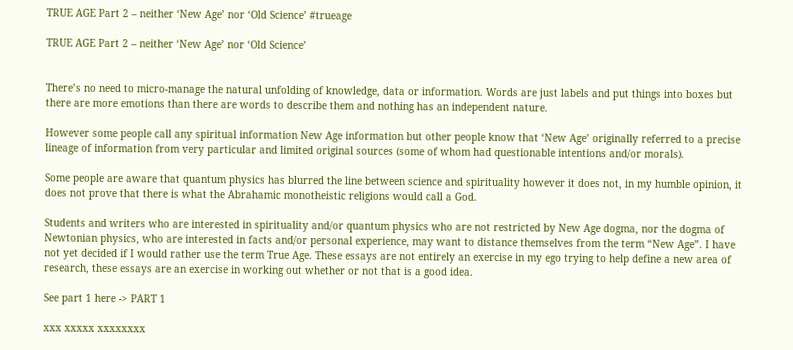TRUE AGE Part 2 – neither ‘New Age’ nor ‘Old Science’ #trueage

TRUE AGE Part 2 – neither ‘New Age’ nor ‘Old Science’


There’s no need to micro-manage the natural unfolding of knowledge, data or information. Words are just labels and put things into boxes but there are more emotions than there are words to describe them and nothing has an independent nature.

However some people call any spiritual information New Age information but other people know that ‘New Age’ originally referred to a precise lineage of information from very particular and limited original sources (some of whom had questionable intentions and/or morals).

Some people are aware that quantum physics has blurred the line between science and spirituality however it does not, in my humble opinion, it does not prove that there is what the Abrahamic monotheistic religions would call a God.

Students and writers who are interested in spirituality and/or quantum physics who are not restricted by New Age dogma, nor the dogma of Newtonian physics, who are interested in facts and/or personal experience, may want to distance themselves from the term “New Age”. I have not yet decided if I would rather use the term True Age. These essays are not entirely an exercise in my ego trying to help define a new area of research, these essays are an exercise in working out whether or not that is a good idea.

See part 1 here -> PART 1

xxx xxxxx xxxxxxxx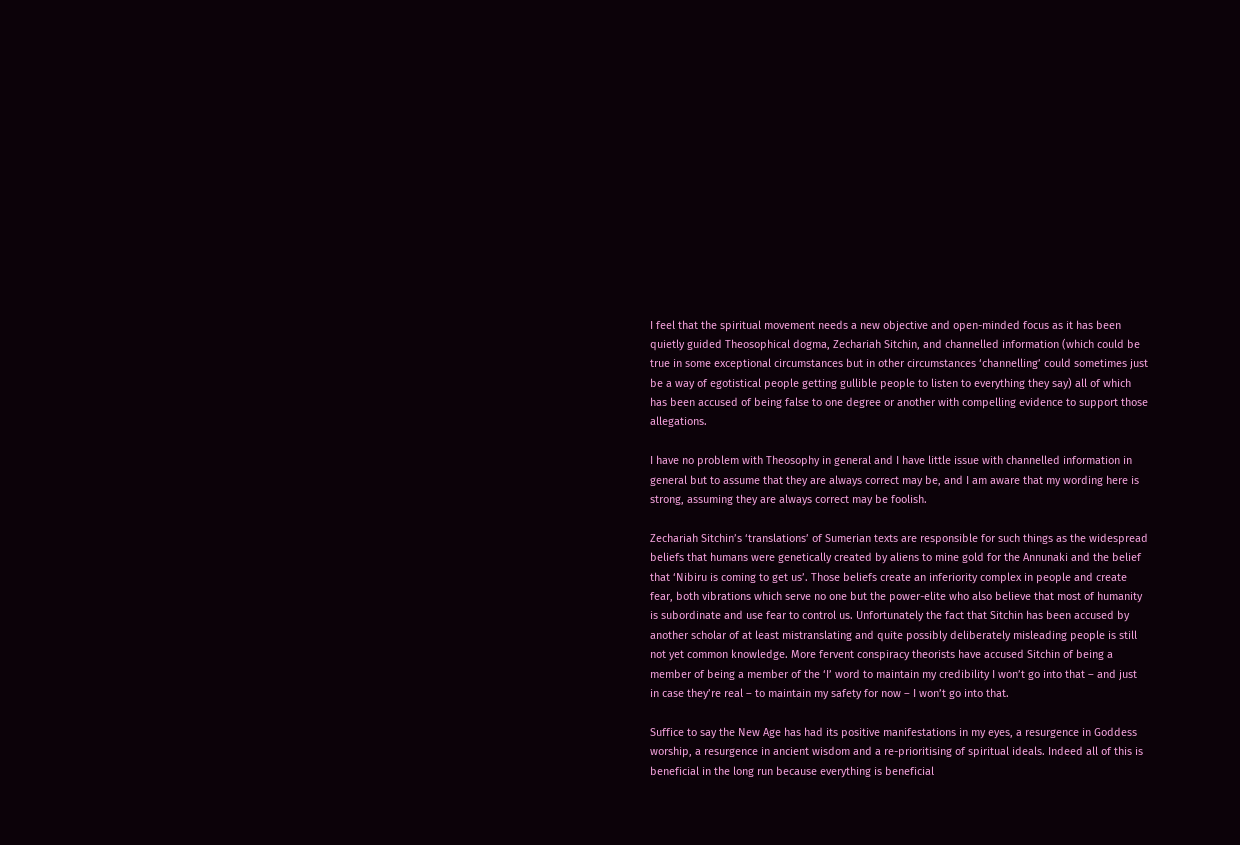I feel that the spiritual movement needs a new objective and open-minded focus as it has been quietly guided Theosophical dogma, Zechariah Sitchin, and channelled information (which could be true in some exceptional circumstances but in other circumstances ‘channelling’ could sometimes just be a way of egotistical people getting gullible people to listen to everything they say) all of which has been accused of being false to one degree or another with compelling evidence to support those allegations.

I have no problem with Theosophy in general and I have little issue with channelled information in general but to assume that they are always correct may be, and I am aware that my wording here is strong, assuming they are always correct may be foolish.

Zechariah Sitchin’s ‘translations’ of Sumerian texts are responsible for such things as the widespread beliefs that humans were genetically created by aliens to mine gold for the Annunaki and the belief that ‘Nibiru is coming to get us’. Those beliefs create an inferiority complex in people and create fear, both vibrations which serve no one but the power-elite who also believe that most of humanity is subordinate and use fear to control us. Unfortunately the fact that Sitchin has been accused by another scholar of at least mistranslating and quite possibly deliberately misleading people is still not yet common knowledge. More fervent conspiracy theorists have accused Sitchin of being a member of being a member of the ‘I’ word to maintain my credibility I won’t go into that – and just in case they’re real – to maintain my safety for now – I won’t go into that.

Suffice to say the New Age has had its positive manifestations in my eyes, a resurgence in Goddess worship, a resurgence in ancient wisdom and a re-prioritising of spiritual ideals. Indeed all of this is beneficial in the long run because everything is beneficial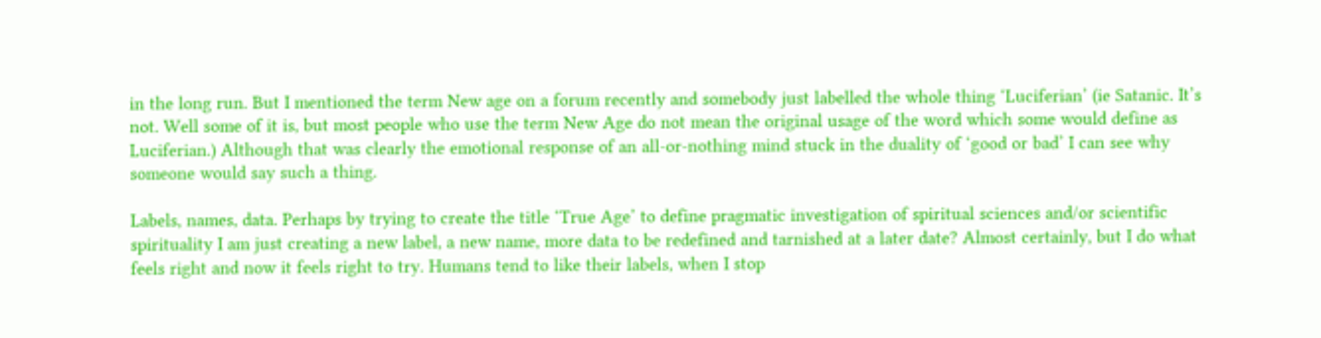in the long run. But I mentioned the term New age on a forum recently and somebody just labelled the whole thing ‘Luciferian’ (ie Satanic. It’s not. Well some of it is, but most people who use the term New Age do not mean the original usage of the word which some would define as Luciferian.) Although that was clearly the emotional response of an all-or-nothing mind stuck in the duality of ‘good or bad’ I can see why someone would say such a thing.

Labels, names, data. Perhaps by trying to create the title ‘True Age’ to define pragmatic investigation of spiritual sciences and/or scientific spirituality I am just creating a new label, a new name, more data to be redefined and tarnished at a later date? Almost certainly, but I do what feels right and now it feels right to try. Humans tend to like their labels, when I stop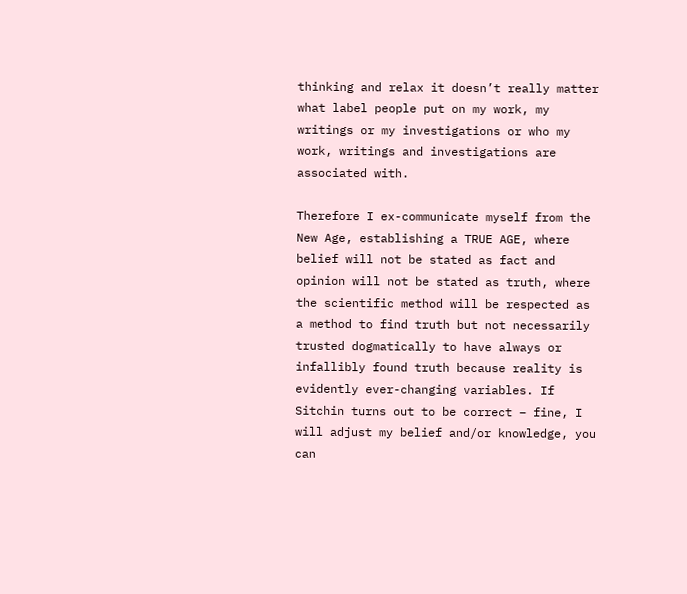thinking and relax it doesn’t really matter what label people put on my work, my writings or my investigations or who my work, writings and investigations are associated with.

Therefore I ex-communicate myself from the New Age, establishing a TRUE AGE, where belief will not be stated as fact and opinion will not be stated as truth, where the scientific method will be respected as a method to find truth but not necessarily trusted dogmatically to have always or infallibly found truth because reality is evidently ever-changing variables. If Sitchin turns out to be correct – fine, I will adjust my belief and/or knowledge, you can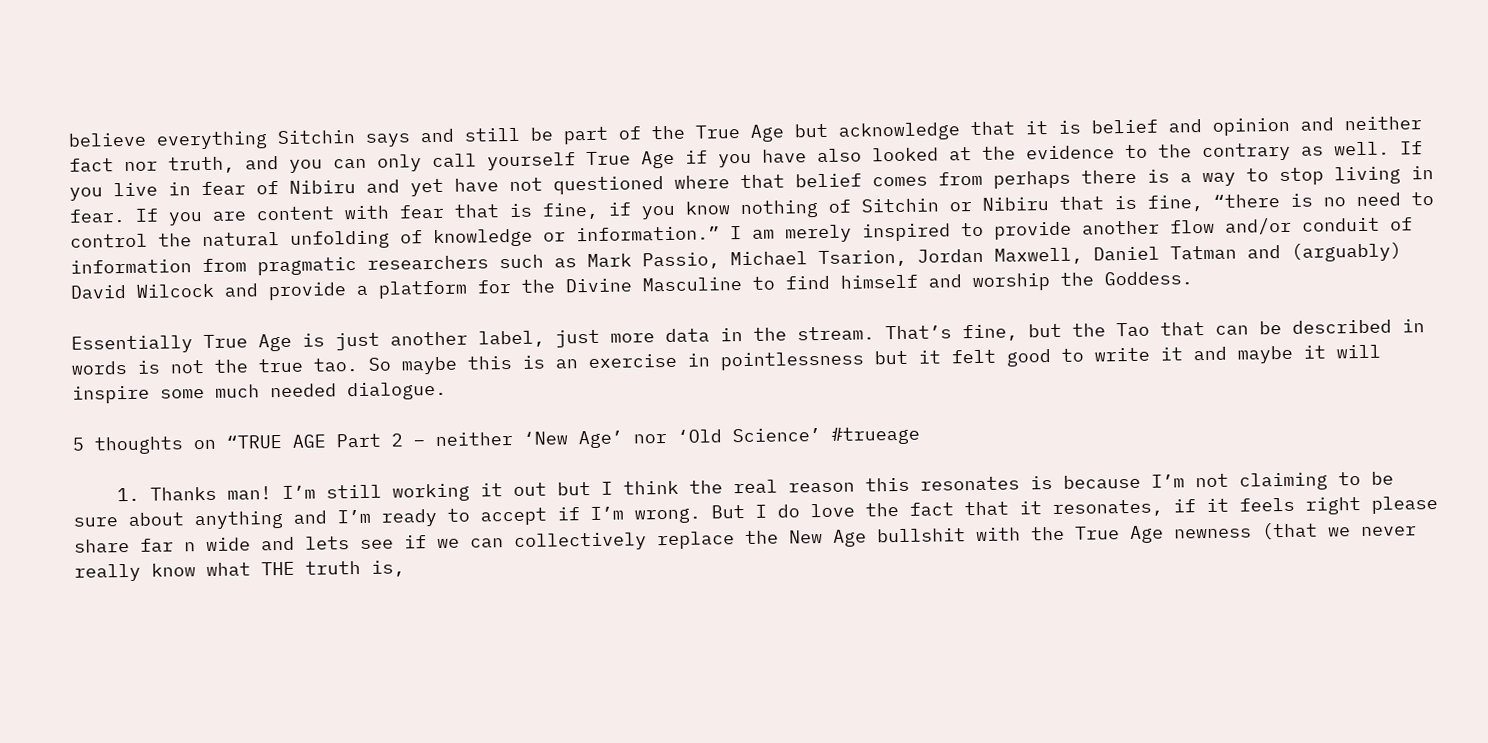believe everything Sitchin says and still be part of the True Age but acknowledge that it is belief and opinion and neither fact nor truth, and you can only call yourself True Age if you have also looked at the evidence to the contrary as well. If you live in fear of Nibiru and yet have not questioned where that belief comes from perhaps there is a way to stop living in fear. If you are content with fear that is fine, if you know nothing of Sitchin or Nibiru that is fine, “there is no need to control the natural unfolding of knowledge or information.” I am merely inspired to provide another flow and/or conduit of information from pragmatic researchers such as Mark Passio, Michael Tsarion, Jordan Maxwell, Daniel Tatman and (arguably) David Wilcock and provide a platform for the Divine Masculine to find himself and worship the Goddess.

Essentially True Age is just another label, just more data in the stream. That’s fine, but the Tao that can be described in words is not the true tao. So maybe this is an exercise in pointlessness but it felt good to write it and maybe it will inspire some much needed dialogue.

5 thoughts on “TRUE AGE Part 2 – neither ‘New Age’ nor ‘Old Science’ #trueage

    1. Thanks man! I’m still working it out but I think the real reason this resonates is because I’m not claiming to be sure about anything and I’m ready to accept if I’m wrong. But I do love the fact that it resonates, if it feels right please share far n wide and lets see if we can collectively replace the New Age bullshit with the True Age newness (that we never really know what THE truth is,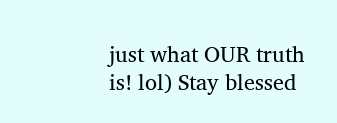just what OUR truth is! lol) Stay blessed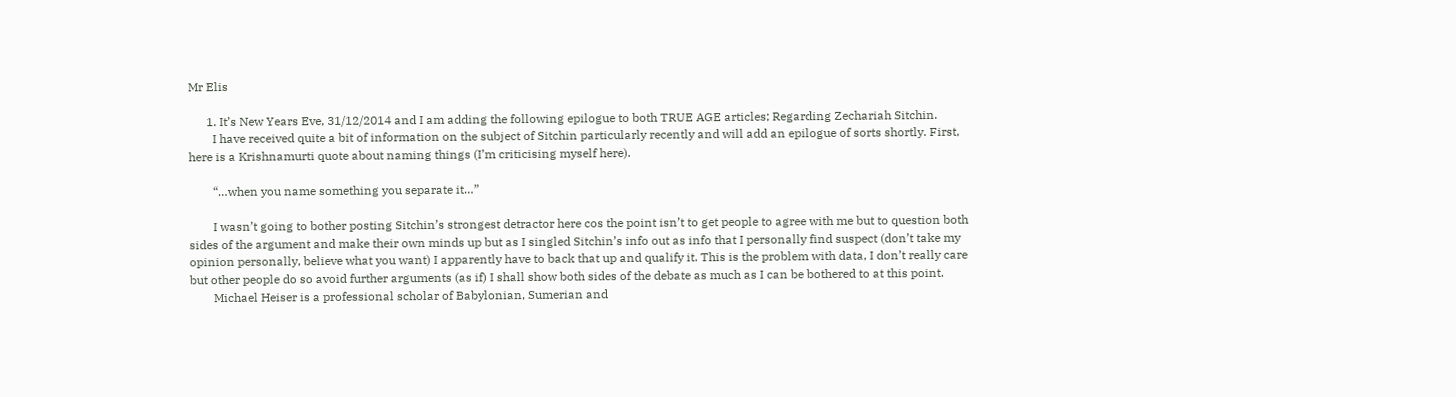Mr Elis

      1. It’s New Years Eve, 31/12/2014 and I am adding the following epilogue to both TRUE AGE articles; Regarding Zechariah Sitchin.
        I have received quite a bit of information on the subject of Sitchin particularly recently and will add an epilogue of sorts shortly. First, here is a Krishnamurti quote about naming things (I’m criticising myself here).

        “…when you name something you separate it…”

        I wasn’t going to bother posting Sitchin’s strongest detractor here cos the point isn’t to get people to agree with me but to question both sides of the argument and make their own minds up but as I singled Sitchin’s info out as info that I personally find suspect (don’t take my opinion personally, believe what you want) I apparently have to back that up and qualify it. This is the problem with data, I don’t really care but other people do so avoid further arguments (as if) I shall show both sides of the debate as much as I can be bothered to at this point.
        Michael Heiser is a professional scholar of Babylonian, Sumerian and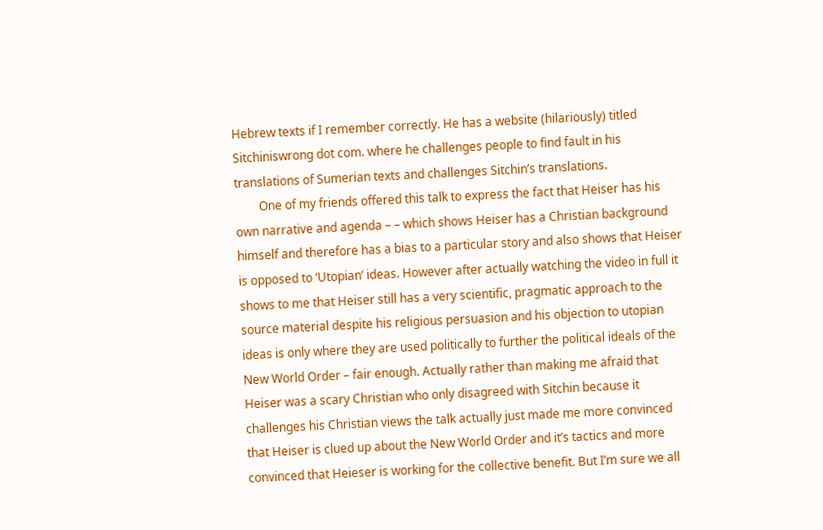Hebrew texts if I remember correctly. He has a website (hilariously) titled Sitchiniswrong dot com. where he challenges people to find fault in his translations of Sumerian texts and challenges Sitchin’s translations.
        One of my friends offered this talk to express the fact that Heiser has his own narrative and agenda – – which shows Heiser has a Christian background himself and therefore has a bias to a particular story and also shows that Heiser is opposed to ‘Utopian’ ideas. However after actually watching the video in full it shows to me that Heiser still has a very scientific, pragmatic approach to the source material despite his religious persuasion and his objection to utopian ideas is only where they are used politically to further the political ideals of the New World Order – fair enough. Actually rather than making me afraid that Heiser was a scary Christian who only disagreed with Sitchin because it challenges his Christian views the talk actually just made me more convinced that Heiser is clued up about the New World Order and it’s tactics and more convinced that Heieser is working for the collective benefit. But I’m sure we all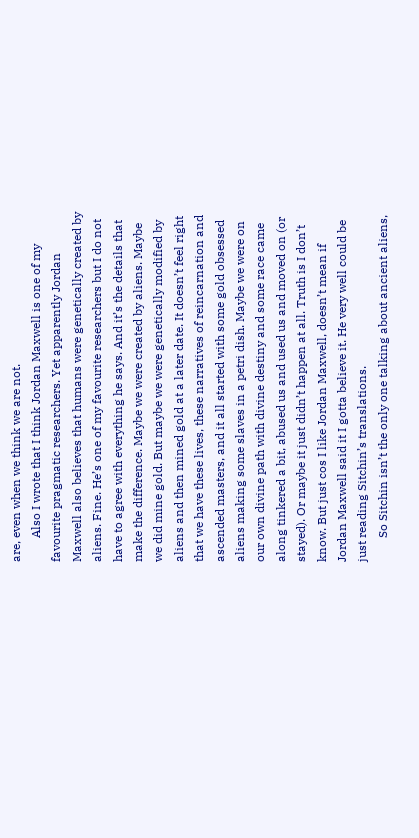are, even when we think we are not.
        Also I wrote that I think Jordan Maxwell is one of my favourite pragmatic researchers. Yet apparently Jordan Maxwell also believes that humans were genetically created by aliens. Fine. He’s one of my favourite researchers but I do not have to agree with everything he says. And it’s the details that make the difference. Maybe we were created by aliens. Maybe we did mine gold. But maybe we were genetically modified by aliens and then mined gold at a later date. It doesn’t feel right that we have these lives, these narratives of reincarnation and ascended masters, and it all started with some gold obsessed aliens making some slaves in a petri dish. Maybe we were on our own divine path with divine destiny and some race came along tinkered a bit, abused us and used us and moved on (or stayed). Or maybe it just didn’t happen at all. Truth is I don’t know. But just cos I like Jordan Maxwell, doesn’t mean if Jordan Maxwell said it I gotta believe it. He very well could be just reading Sitchin’s translations.
        So Sitchin isn’t the only one talking about ancient aliens,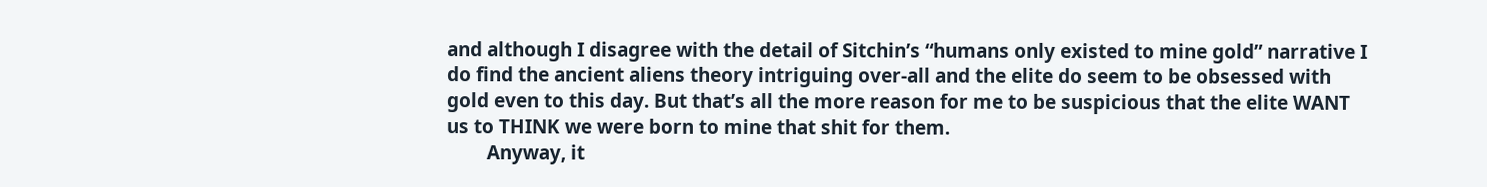and although I disagree with the detail of Sitchin’s “humans only existed to mine gold” narrative I do find the ancient aliens theory intriguing over-all and the elite do seem to be obsessed with gold even to this day. But that’s all the more reason for me to be suspicious that the elite WANT us to THINK we were born to mine that shit for them.
        Anyway, it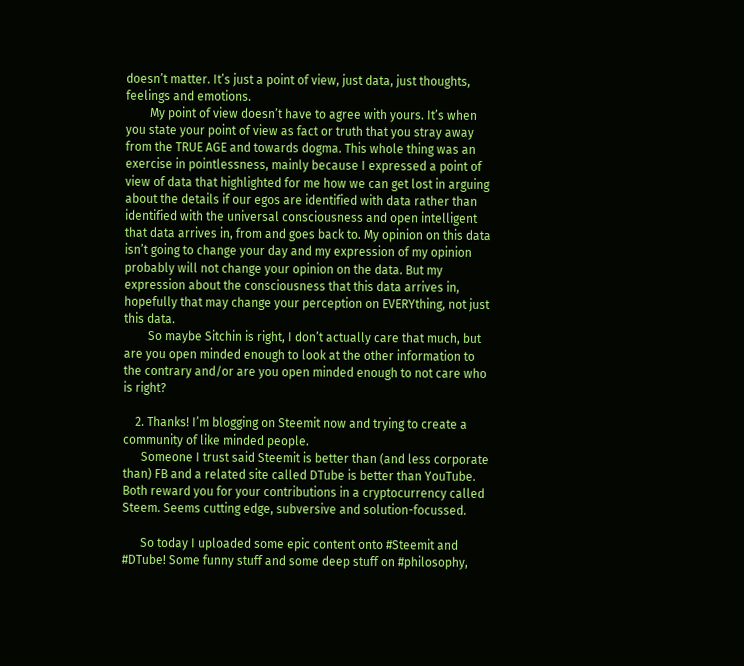doesn’t matter. It’s just a point of view, just data, just thoughts, feelings and emotions.
        My point of view doesn’t have to agree with yours. It’s when you state your point of view as fact or truth that you stray away from the TRUE AGE and towards dogma. This whole thing was an exercise in pointlessness, mainly because I expressed a point of view of data that highlighted for me how we can get lost in arguing about the details if our egos are identified with data rather than identified with the universal consciousness and open intelligent that data arrives in, from and goes back to. My opinion on this data isn’t going to change your day and my expression of my opinion probably will not change your opinion on the data. But my expression about the consciousness that this data arrives in, hopefully that may change your perception on EVERYthing, not just this data.
        So maybe Sitchin is right, I don’t actually care that much, but are you open minded enough to look at the other information to the contrary and/or are you open minded enough to not care who is right?

    2. Thanks! I’m blogging on Steemit now and trying to create a community of like minded people.
      Someone I trust said Steemit is better than (and less corporate than) FB and a related site called DTube is better than YouTube. Both reward you for your contributions in a cryptocurrency called Steem. Seems cutting edge, subversive and solution-focussed.

      So today I uploaded some epic content onto #Steemit and #DTube! Some funny stuff and some deep stuff on #philosophy,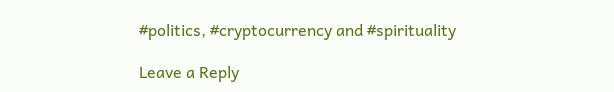#politics, #cryptocurrency and #spirituality

Leave a Reply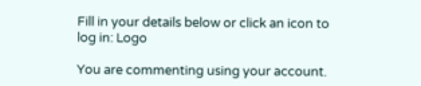Fill in your details below or click an icon to log in: Logo

You are commenting using your account.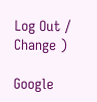Log Out /  Change )

Google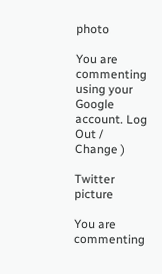photo

You are commenting using your Google account. Log Out /  Change )

Twitter picture

You are commenting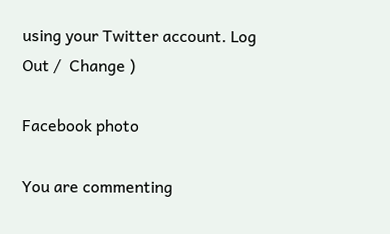using your Twitter account. Log Out /  Change )

Facebook photo

You are commenting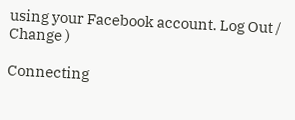using your Facebook account. Log Out /  Change )

Connecting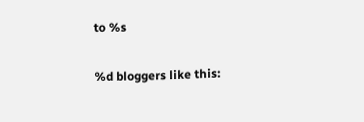to %s

%d bloggers like this: